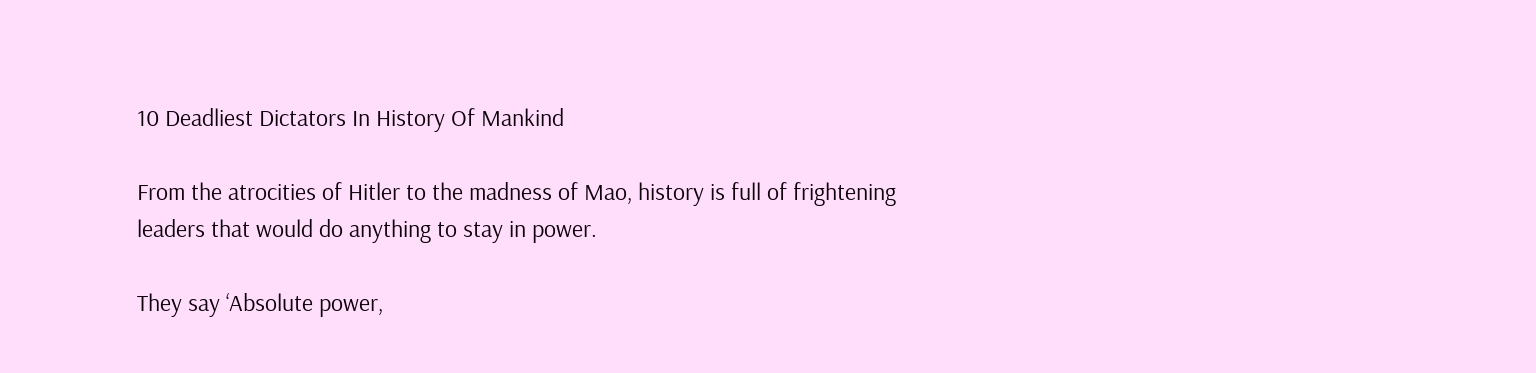10 Deadliest Dictators In History Of Mankind

From the atrocities of Hitler to the madness of Mao, history is full of frightening leaders that would do anything to stay in power.

They say ‘Absolute power,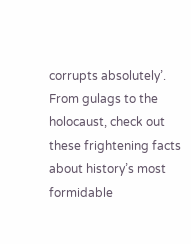corrupts absolutely’. From gulags to the holocaust, check out these frightening facts about history’s most formidable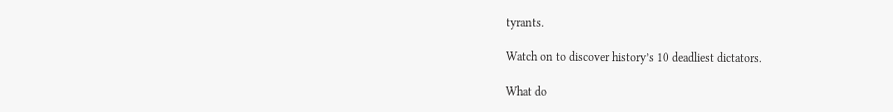tyrants.

Watch on to discover history’s 10 deadliest dictators.

What do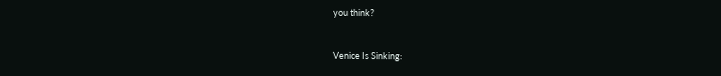you think?


Venice Is Sinking: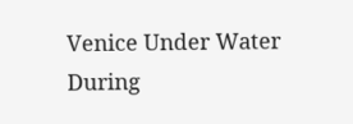Venice Under Water During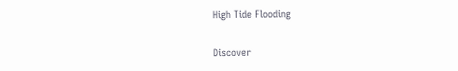High Tide Flooding

Discover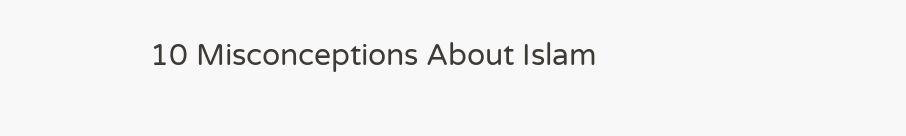10 Misconceptions About Islam